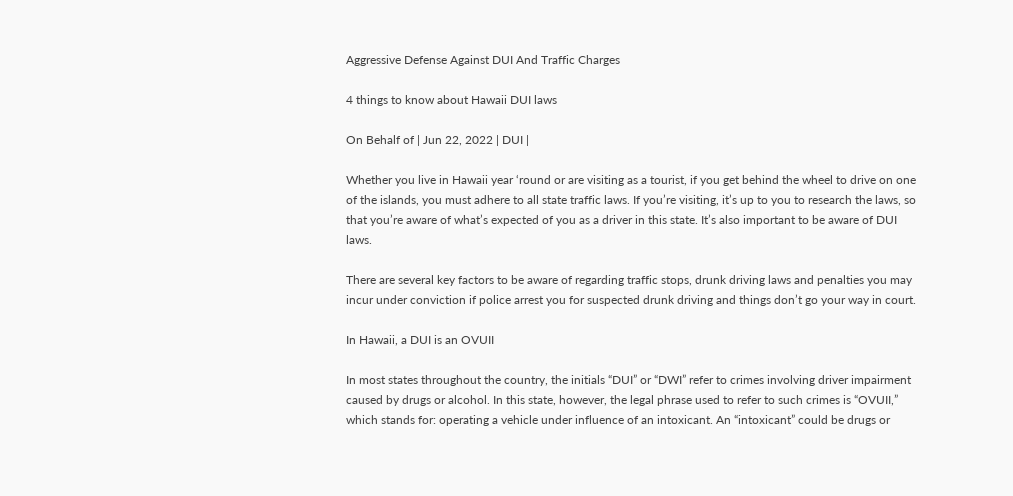Aggressive Defense Against DUI And Traffic Charges

4 things to know about Hawaii DUI laws

On Behalf of | Jun 22, 2022 | DUI |

Whether you live in Hawaii year ‘round or are visiting as a tourist, if you get behind the wheel to drive on one of the islands, you must adhere to all state traffic laws. If you’re visiting, it’s up to you to research the laws, so that you’re aware of what’s expected of you as a driver in this state. It’s also important to be aware of DUI laws.

There are several key factors to be aware of regarding traffic stops, drunk driving laws and penalties you may incur under conviction if police arrest you for suspected drunk driving and things don’t go your way in court.

In Hawaii, a DUI is an OVUII

In most states throughout the country, the initials “DUI” or “DWI” refer to crimes involving driver impairment caused by drugs or alcohol. In this state, however, the legal phrase used to refer to such crimes is “OVUII,” which stands for: operating a vehicle under influence of an intoxicant. An “intoxicant” could be drugs or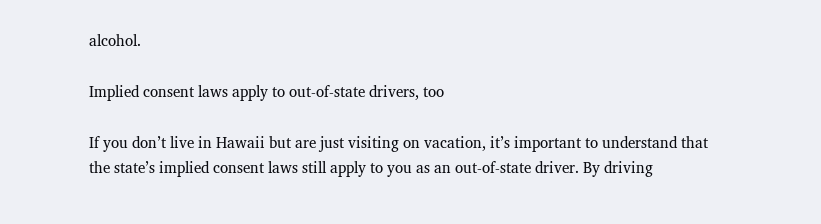alcohol.

Implied consent laws apply to out-of-state drivers, too

If you don’t live in Hawaii but are just visiting on vacation, it’s important to understand that the state’s implied consent laws still apply to you as an out-of-state driver. By driving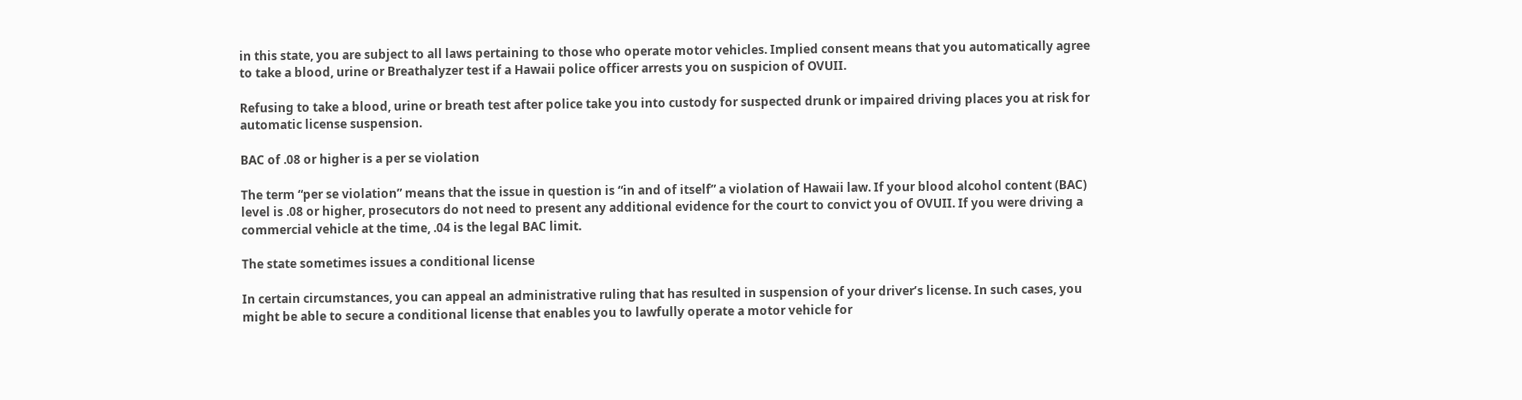in this state, you are subject to all laws pertaining to those who operate motor vehicles. Implied consent means that you automatically agree to take a blood, urine or Breathalyzer test if a Hawaii police officer arrests you on suspicion of OVUII.

Refusing to take a blood, urine or breath test after police take you into custody for suspected drunk or impaired driving places you at risk for automatic license suspension.

BAC of .08 or higher is a per se violation

The term “per se violation” means that the issue in question is “in and of itself” a violation of Hawaii law. If your blood alcohol content (BAC) level is .08 or higher, prosecutors do not need to present any additional evidence for the court to convict you of OVUII. If you were driving a commercial vehicle at the time, .04 is the legal BAC limit.

The state sometimes issues a conditional license

In certain circumstances, you can appeal an administrative ruling that has resulted in suspension of your driver’s license. In such cases, you might be able to secure a conditional license that enables you to lawfully operate a motor vehicle for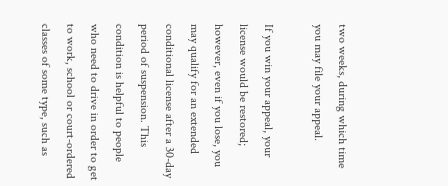two weeks, during which time you may file your appeal.

If you win your appeal, your license would be restored; however, even if you lose, you may qualify for an extended conditional license after a 30-day period of suspension. This condition is helpful to people who need to drive in order to get to work, school or court-ordered classes of some type, such as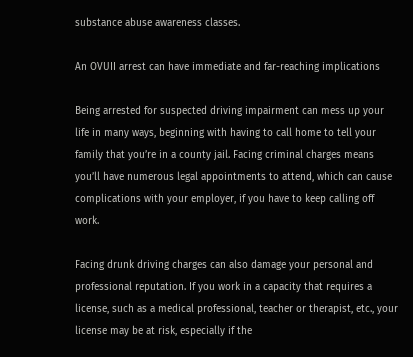substance abuse awareness classes.

An OVUII arrest can have immediate and far-reaching implications

Being arrested for suspected driving impairment can mess up your life in many ways, beginning with having to call home to tell your family that you’re in a county jail. Facing criminal charges means you’ll have numerous legal appointments to attend, which can cause complications with your employer, if you have to keep calling off work.

Facing drunk driving charges can also damage your personal and professional reputation. If you work in a capacity that requires a license, such as a medical professional, teacher or therapist, etc., your license may be at risk, especially if the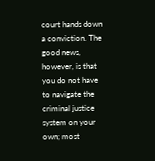court hands down a conviction. The good news, however, is that you do not have to navigate the criminal justice system on your own; most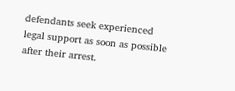defendants seek experienced legal support as soon as possible after their arrest.